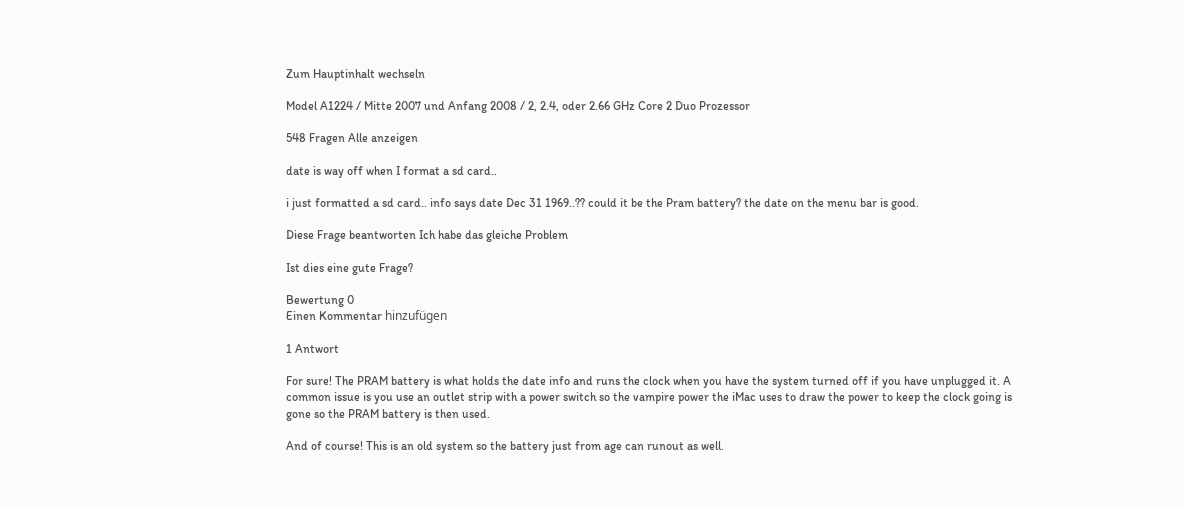Zum Hauptinhalt wechseln

Model A1224 / Mitte 2007 und Anfang 2008 / 2, 2.4, oder 2.66 GHz Core 2 Duo Prozessor

548 Fragen Alle anzeigen

date is way off when I format a sd card..

i just formatted a sd card.. info says date Dec 31 1969..?? could it be the Pram battery? the date on the menu bar is good.

Diese Frage beantworten Ich habe das gleiche Problem

Ist dies eine gute Frage?

Bewertung 0
Einen Kommentar hinzufügen

1 Antwort

For sure! The PRAM battery is what holds the date info and runs the clock when you have the system turned off if you have unplugged it. A common issue is you use an outlet strip with a power switch so the vampire power the iMac uses to draw the power to keep the clock going is gone so the PRAM battery is then used.

And of course! This is an old system so the battery just from age can runout as well.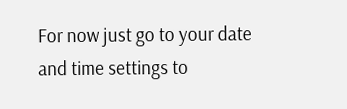For now just go to your date and time settings to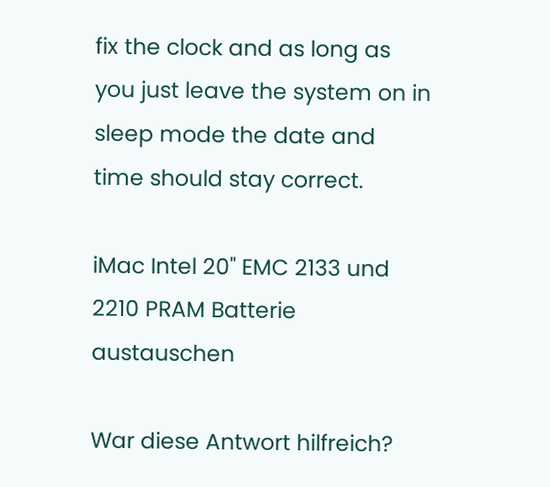fix the clock and as long as you just leave the system on in sleep mode the date and time should stay correct.

iMac Intel 20" EMC 2133 und 2210 PRAM Batterie austauschen

War diese Antwort hilfreich?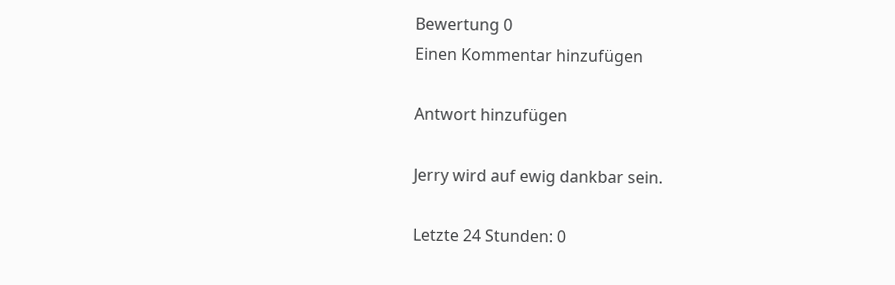Bewertung 0
Einen Kommentar hinzufügen

Antwort hinzufügen

Jerry wird auf ewig dankbar sein.

Letzte 24 Stunden: 0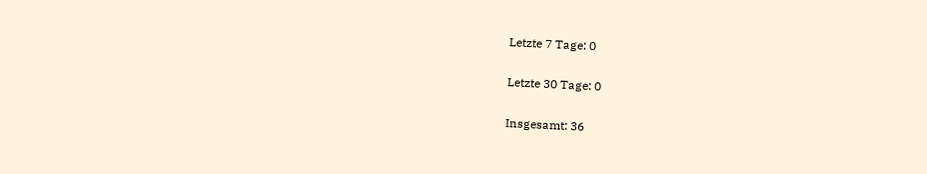Letzte 7 Tage: 0

Letzte 30 Tage: 0

Insgesamt: 36